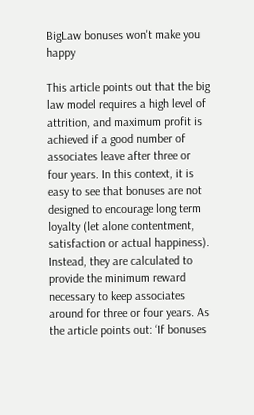BigLaw bonuses won't make you happy

This article points out that the big law model requires a high level of attrition, and maximum profit is achieved if a good number of associates leave after three or four years. In this context, it is easy to see that bonuses are not designed to encourage long term loyalty (let alone contentment, satisfaction or actual happiness). Instead, they are calculated to provide the minimum reward necessary to keep associates around for three or four years. As the article points out: ‘If bonuses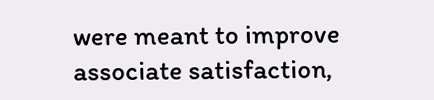were meant to improve associate satisfaction,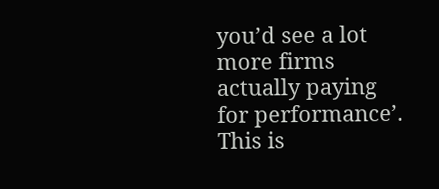you’d see a lot more firms actually paying for performance’. This is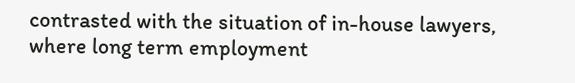contrasted with the situation of in-house lawyers, where long term employment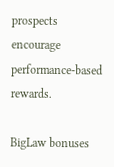prospects encourage performance-based rewards.

BigLaw bonuses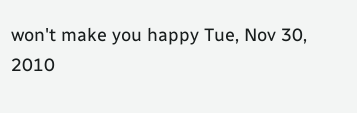won't make you happy Tue, Nov 30, 2010